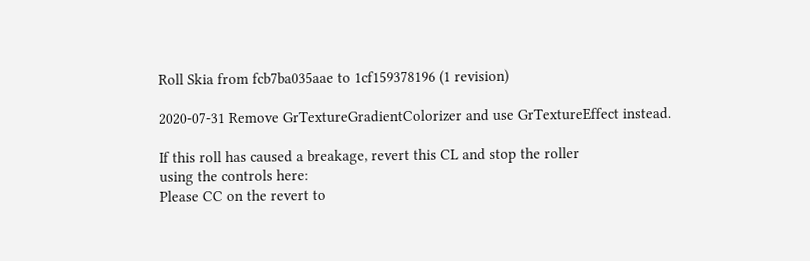Roll Skia from fcb7ba035aae to 1cf159378196 (1 revision)

2020-07-31 Remove GrTextureGradientColorizer and use GrTextureEffect instead.

If this roll has caused a breakage, revert this CL and stop the roller
using the controls here:
Please CC on the revert to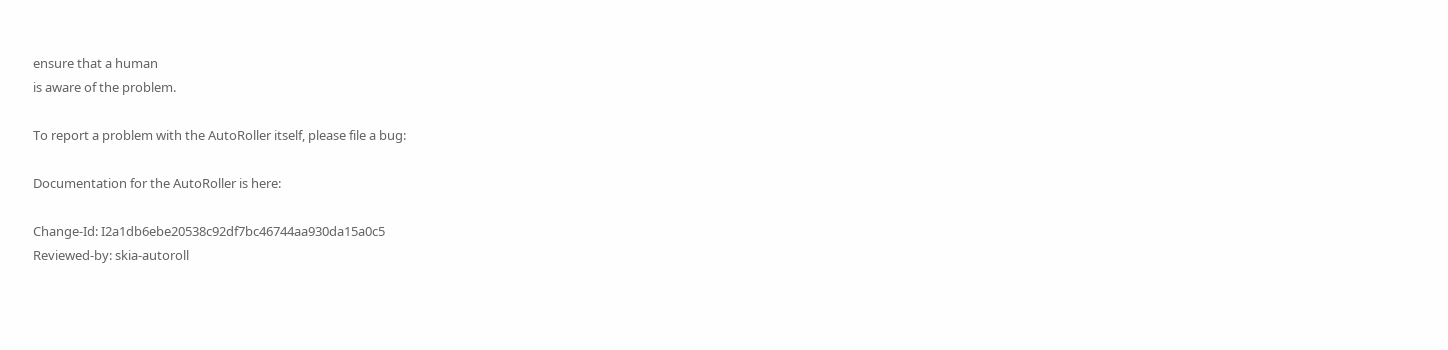ensure that a human
is aware of the problem.

To report a problem with the AutoRoller itself, please file a bug:

Documentation for the AutoRoller is here:

Change-Id: I2a1db6ebe20538c92df7bc46744aa930da15a0c5
Reviewed-by: skia-autoroll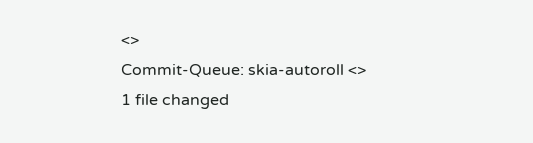<>
Commit-Queue: skia-autoroll <>
1 file changed